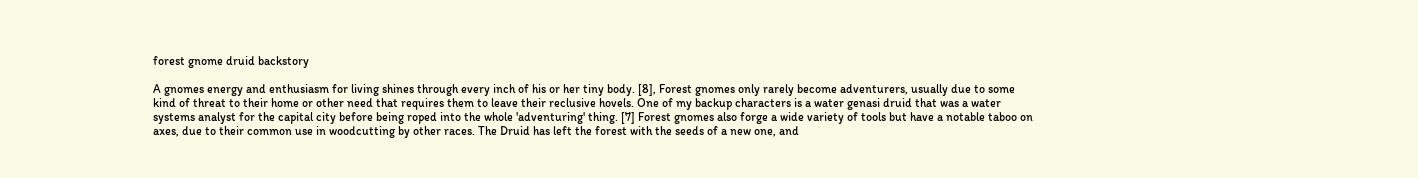forest gnome druid backstory

A gnomes energy and enthusiasm for living shines through every inch of his or her tiny body. [8], Forest gnomes only rarely become adventurers, usually due to some kind of threat to their home or other need that requires them to leave their reclusive hovels. One of my backup characters is a water genasi druid that was a water systems analyst for the capital city before being roped into the whole 'adventuring' thing. [7] Forest gnomes also forge a wide variety of tools but have a notable taboo on axes, due to their common use in woodcutting by other races. The Druid has left the forest with the seeds of a new one, and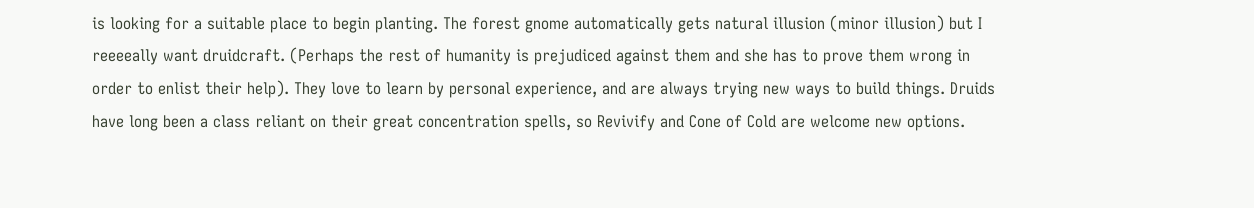is looking for a suitable place to begin planting. The forest gnome automatically gets natural illusion (minor illusion) but I reeeeally want druidcraft. (Perhaps the rest of humanity is prejudiced against them and she has to prove them wrong in order to enlist their help). They love to learn by personal experience, and are always trying new ways to build things. Druids have long been a class reliant on their great concentration spells, so Revivify and Cone of Cold are welcome new options.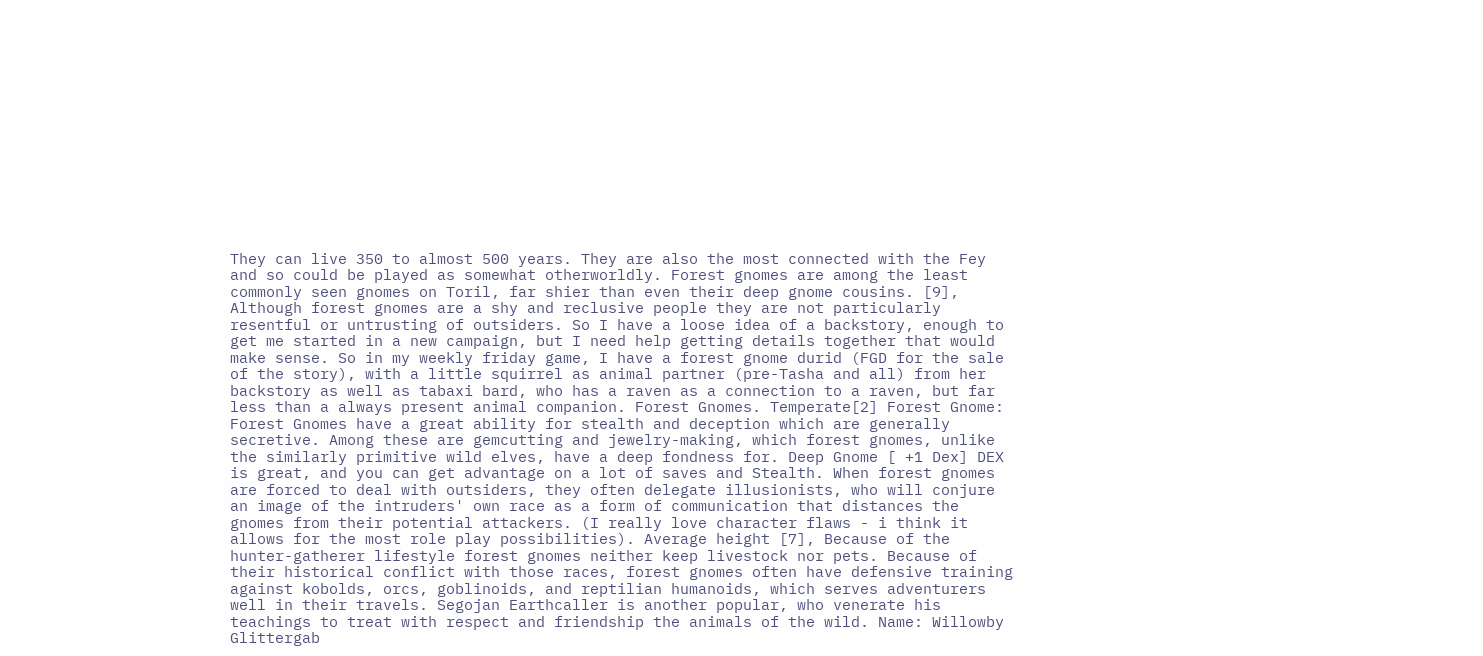They can live 350 to almost 500 years. They are also the most connected with the Fey and so could be played as somewhat otherworldly. Forest gnomes are among the least commonly seen gnomes on Toril, far shier than even their deep gnome cousins. [9], Although forest gnomes are a shy and reclusive people they are not particularly resentful or untrusting of outsiders. So I have a loose idea of a backstory, enough to get me started in a new campaign, but I need help getting details together that would make sense. So in my weekly friday game, I have a forest gnome durid (FGD for the sale of the story), with a little squirrel as animal partner (pre-Tasha and all) from her backstory as well as tabaxi bard, who has a raven as a connection to a raven, but far less than a always present animal companion. Forest Gnomes. Temperate[2] Forest Gnome: Forest Gnomes have a great ability for stealth and deception which are generally secretive. Among these are gemcutting and jewelry-making, which forest gnomes, unlike the similarly primitive wild elves, have a deep fondness for. Deep Gnome [ +1 Dex] DEX is great, and you can get advantage on a lot of saves and Stealth. When forest gnomes are forced to deal with outsiders, they often delegate illusionists, who will conjure an image of the intruders' own race as a form of communication that distances the gnomes from their potential attackers. (I really love character flaws - i think it allows for the most role play possibilities). Average height [7], Because of the hunter-gatherer lifestyle forest gnomes neither keep livestock nor pets. Because of their historical conflict with those races, forest gnomes often have defensive training against kobolds, orcs, goblinoids, and reptilian humanoids, which serves adventurers well in their travels. Segojan Earthcaller is another popular, who venerate his teachings to treat with respect and friendship the animals of the wild. Name: Willowby Glittergab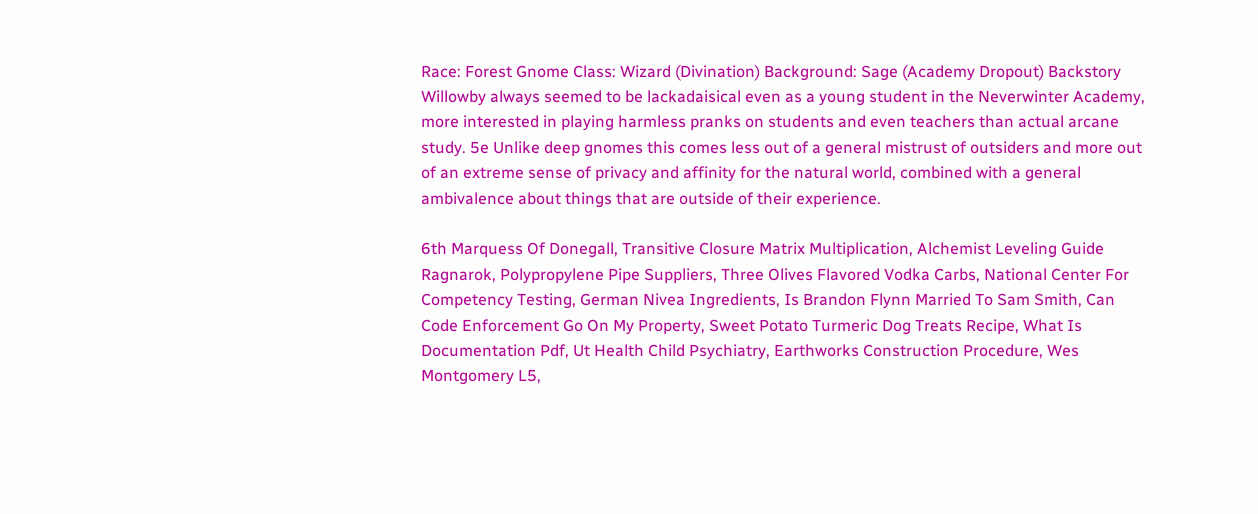Race: Forest Gnome Class: Wizard (Divination) Background: Sage (Academy Dropout) Backstory Willowby always seemed to be lackadaisical even as a young student in the Neverwinter Academy, more interested in playing harmless pranks on students and even teachers than actual arcane study. 5e Unlike deep gnomes this comes less out of a general mistrust of outsiders and more out of an extreme sense of privacy and affinity for the natural world, combined with a general ambivalence about things that are outside of their experience.

6th Marquess Of Donegall, Transitive Closure Matrix Multiplication, Alchemist Leveling Guide Ragnarok, Polypropylene Pipe Suppliers, Three Olives Flavored Vodka Carbs, National Center For Competency Testing, German Nivea Ingredients, Is Brandon Flynn Married To Sam Smith, Can Code Enforcement Go On My Property, Sweet Potato Turmeric Dog Treats Recipe, What Is Documentation Pdf, Ut Health Child Psychiatry, Earthworks Construction Procedure, Wes Montgomery L5,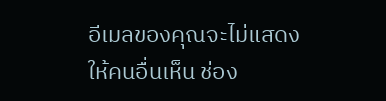อีเมลของคุณจะไม่แสดงให้คนอื่นเห็น ช่อง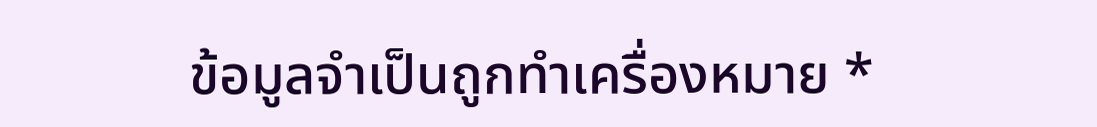ข้อมูลจำเป็นถูกทำเครื่องหมาย *